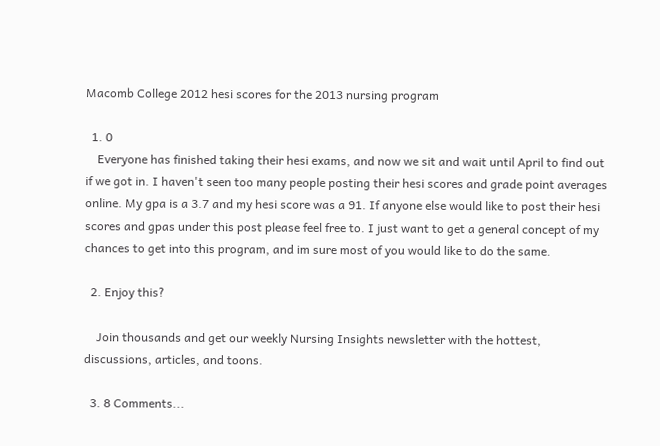Macomb College 2012 hesi scores for the 2013 nursing program

  1. 0
    Everyone has finished taking their hesi exams, and now we sit and wait until April to find out if we got in. I haven't seen too many people posting their hesi scores and grade point averages online. My gpa is a 3.7 and my hesi score was a 91. If anyone else would like to post their hesi scores and gpas under this post please feel free to. I just want to get a general concept of my chances to get into this program, and im sure most of you would like to do the same.

  2. Enjoy this?

    Join thousands and get our weekly Nursing Insights newsletter with the hottest, discussions, articles, and toons.

  3. 8 Comments...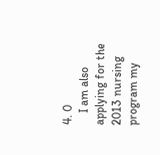4. 0
    I am also applying for the 2013 nursing program my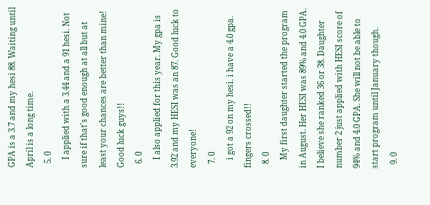GPA is a 3.7 and my hesi 88. Waiting until April is a long time.
  5. 0
    I applied with a 3.44 and a 91 hesi. Not sure if that's good enough at all but at least your chances are better than mine! Good luck guys!!
  6. 0
    I also applied for this year. My gpa is 3.92 and my HESI was an 87. Good luck to everyone!
  7. 0
    i got a 92 on my hesi. i have a 4.0 gpa. fingers crossed!!
  8. 0
    My first daughter started the program in August. Her HESI was 89% and 4.0 GPA. I believe she ranked 36 or 38. Daughter number 2 just applied with HESI score of 94% and 4.0 GPA. She will not be able to start program until January though.
  9. 0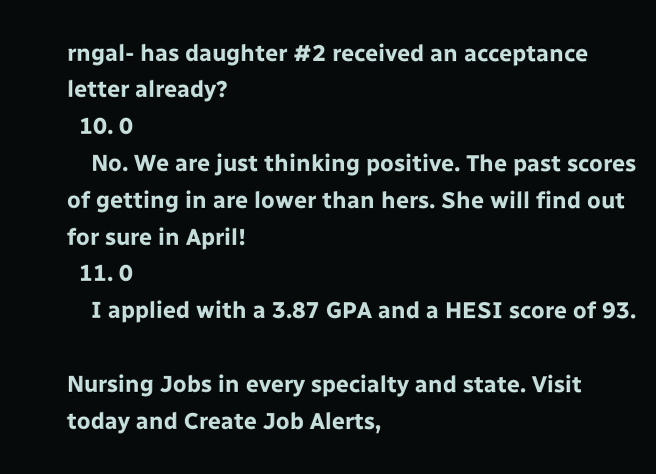rngal- has daughter #2 received an acceptance letter already?
  10. 0
    No. We are just thinking positive. The past scores of getting in are lower than hers. She will find out for sure in April!
  11. 0
    I applied with a 3.87 GPA and a HESI score of 93.

Nursing Jobs in every specialty and state. Visit today and Create Job Alerts,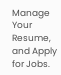Manage Your Resume, and Apply for Jobs.